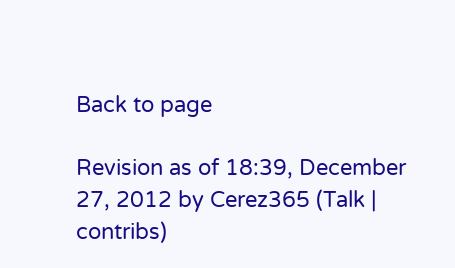Back to page

Revision as of 18:39, December 27, 2012 by Cerez365 (Talk | contribs)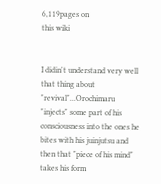6,119pages on
this wiki


I didin't understand very well that thing about "revival"...Orochimaru "injects" some part of his consciousness into the ones he bites with his juinjutsu and then that "piece of his mind" takes his form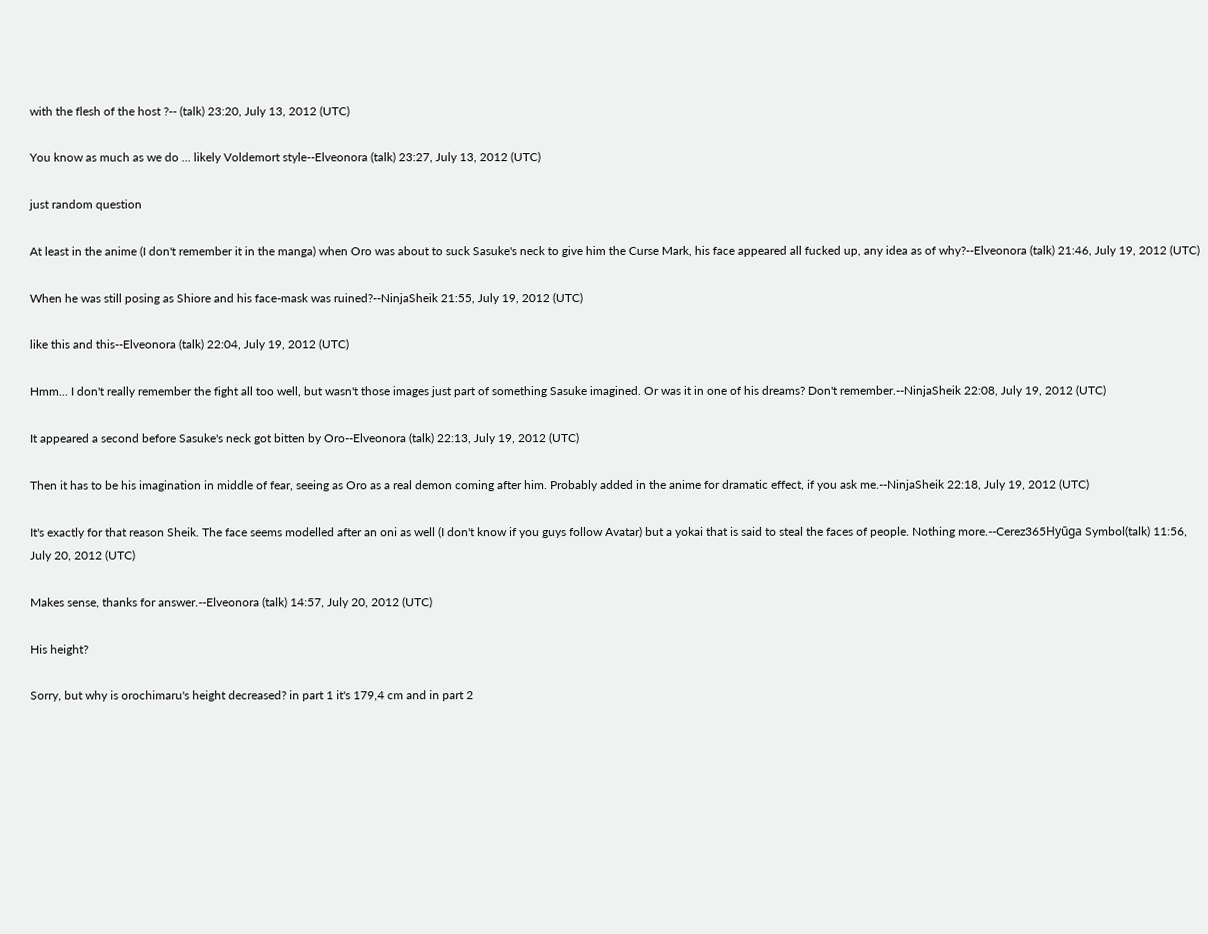with the flesh of the host ?-- (talk) 23:20, July 13, 2012 (UTC)

You know as much as we do ... likely Voldemort style--Elveonora (talk) 23:27, July 13, 2012 (UTC)

just random question

At least in the anime (I don't remember it in the manga) when Oro was about to suck Sasuke's neck to give him the Curse Mark, his face appeared all fucked up, any idea as of why?--Elveonora (talk) 21:46, July 19, 2012 (UTC)

When he was still posing as Shiore and his face-mask was ruined?--NinjaSheik 21:55, July 19, 2012 (UTC)

like this and this--Elveonora (talk) 22:04, July 19, 2012 (UTC)

Hmm... I don't really remember the fight all too well, but wasn't those images just part of something Sasuke imagined. Or was it in one of his dreams? Don't remember.--NinjaSheik 22:08, July 19, 2012 (UTC)

It appeared a second before Sasuke's neck got bitten by Oro--Elveonora (talk) 22:13, July 19, 2012 (UTC)

Then it has to be his imagination in middle of fear, seeing as Oro as a real demon coming after him. Probably added in the anime for dramatic effect, if you ask me.--NinjaSheik 22:18, July 19, 2012 (UTC)

It's exactly for that reason Sheik. The face seems modelled after an oni as well (I don't know if you guys follow Avatar) but a yokai that is said to steal the faces of people. Nothing more.--Cerez365Hyūga Symbol(talk) 11:56, July 20, 2012 (UTC)

Makes sense, thanks for answer.--Elveonora (talk) 14:57, July 20, 2012 (UTC)

His height?

Sorry, but why is orochimaru's height decreased? in part 1 it's 179,4 cm and in part 2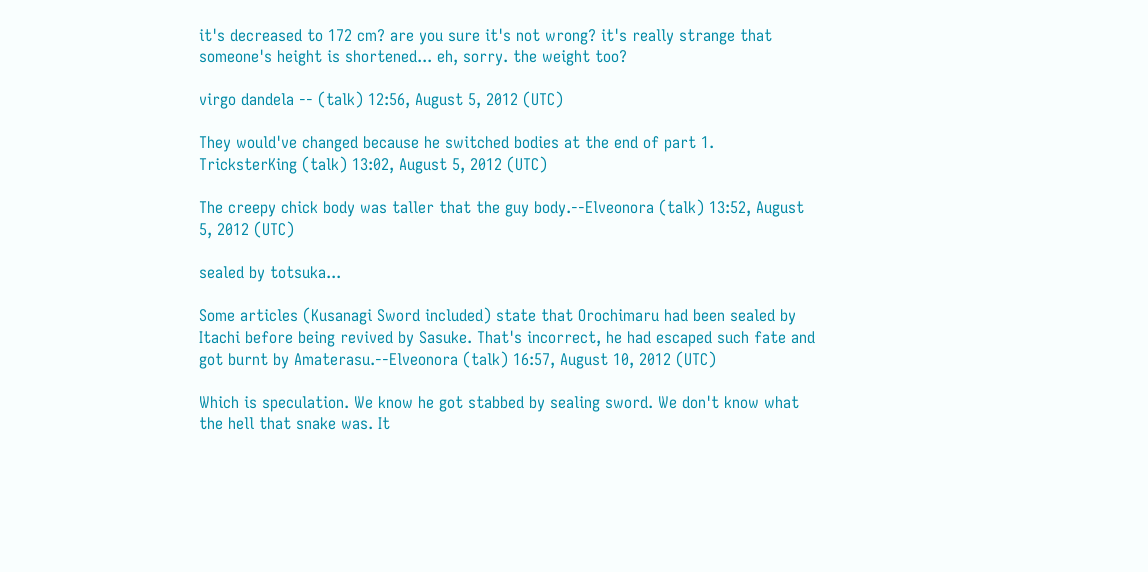it's decreased to 172 cm? are you sure it's not wrong? it's really strange that someone's height is shortened... eh, sorry. the weight too?

virgo dandela -- (talk) 12:56, August 5, 2012 (UTC)

They would've changed because he switched bodies at the end of part 1. TricksterKing (talk) 13:02, August 5, 2012 (UTC)

The creepy chick body was taller that the guy body.--Elveonora (talk) 13:52, August 5, 2012 (UTC)

sealed by totsuka...

Some articles (Kusanagi Sword included) state that Orochimaru had been sealed by Itachi before being revived by Sasuke. That's incorrect, he had escaped such fate and got burnt by Amaterasu.--Elveonora (talk) 16:57, August 10, 2012 (UTC)

Which is speculation. We know he got stabbed by sealing sword. We don't know what the hell that snake was. It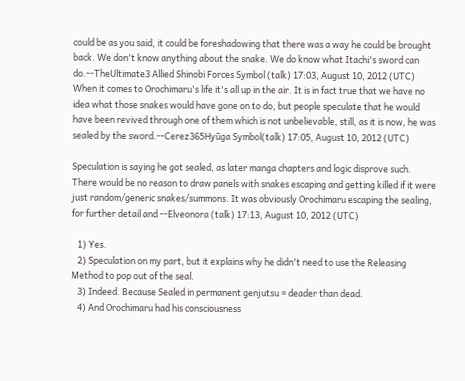could be as you said, it could be foreshadowing that there was a way he could be brought back. We don't know anything about the snake. We do know what Itachi's sword can do.--TheUltimate3 Allied Shinobi Forces Symbol (talk) 17:03, August 10, 2012 (UTC)
When it comes to Orochimaru's life it's all up in the air. It is in fact true that we have no idea what those snakes would have gone on to do, but people speculate that he would have been revived through one of them which is not unbelievable, still, as it is now, he was sealed by the sword.--Cerez365Hyūga Symbol(talk) 17:05, August 10, 2012 (UTC)

Speculation is saying he got sealed, as later manga chapters and logic disprove such. There would be no reason to draw panels with snakes escaping and getting killed if it were just random/generic snakes/summons. It was obviously Orochimaru escaping the sealing, for further detail and --Elveonora (talk) 17:13, August 10, 2012 (UTC)

   1) Yes.
   2) Speculation on my part, but it explains why he didn't need to use the Releasing Method to pop out of the seal.
   3) Indeed. Because Sealed in permanent genjutsu = deader than dead.
   4) And Orochimaru had his consciousness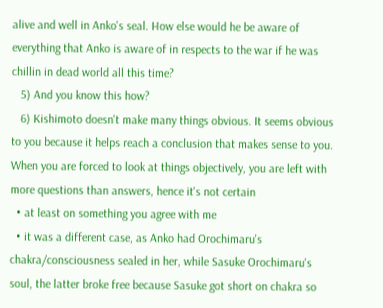alive and well in Anko's seal. How else would he be aware of everything that Anko is aware of in respects to the war if he was chillin in dead world all this time?
   5) And you know this how?
   6) Kishimoto doesn't make many things obvious. It seems obvious to you because it helps reach a conclusion that makes sense to you. When you are forced to look at things objectively, you are left with more questions than answers, hence it's not certain
  • at least on something you agree with me
  • it was a different case, as Anko had Orochimaru's chakra/consciousness sealed in her, while Sasuke Orochimaru's soul, the latter broke free because Sasuke got short on chakra so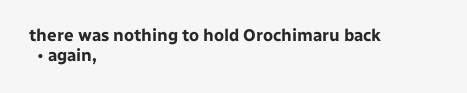there was nothing to hold Orochimaru back
  • again,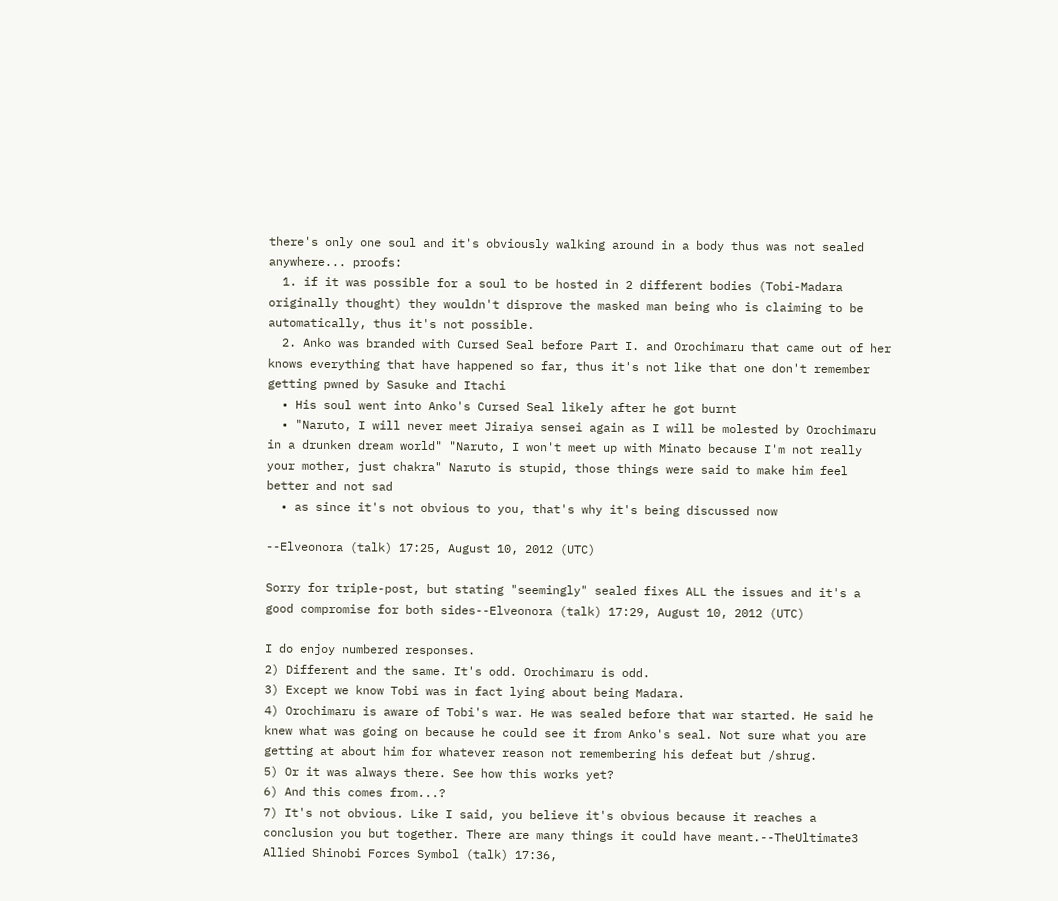there's only one soul and it's obviously walking around in a body thus was not sealed anywhere... proofs:
  1. if it was possible for a soul to be hosted in 2 different bodies (Tobi-Madara originally thought) they wouldn't disprove the masked man being who is claiming to be automatically, thus it's not possible.
  2. Anko was branded with Cursed Seal before Part I. and Orochimaru that came out of her knows everything that have happened so far, thus it's not like that one don't remember getting pwned by Sasuke and Itachi
  • His soul went into Anko's Cursed Seal likely after he got burnt
  • "Naruto, I will never meet Jiraiya sensei again as I will be molested by Orochimaru in a drunken dream world" "Naruto, I won't meet up with Minato because I'm not really your mother, just chakra" Naruto is stupid, those things were said to make him feel better and not sad
  • as since it's not obvious to you, that's why it's being discussed now

--Elveonora (talk) 17:25, August 10, 2012 (UTC)

Sorry for triple-post, but stating "seemingly" sealed fixes ALL the issues and it's a good compromise for both sides--Elveonora (talk) 17:29, August 10, 2012 (UTC)

I do enjoy numbered responses.
2) Different and the same. It's odd. Orochimaru is odd.
3) Except we know Tobi was in fact lying about being Madara.
4) Orochimaru is aware of Tobi's war. He was sealed before that war started. He said he knew what was going on because he could see it from Anko's seal. Not sure what you are getting at about him for whatever reason not remembering his defeat but /shrug.
5) Or it was always there. See how this works yet?
6) And this comes from...?
7) It's not obvious. Like I said, you believe it's obvious because it reaches a conclusion you but together. There are many things it could have meant.--TheUltimate3 Allied Shinobi Forces Symbol (talk) 17:36,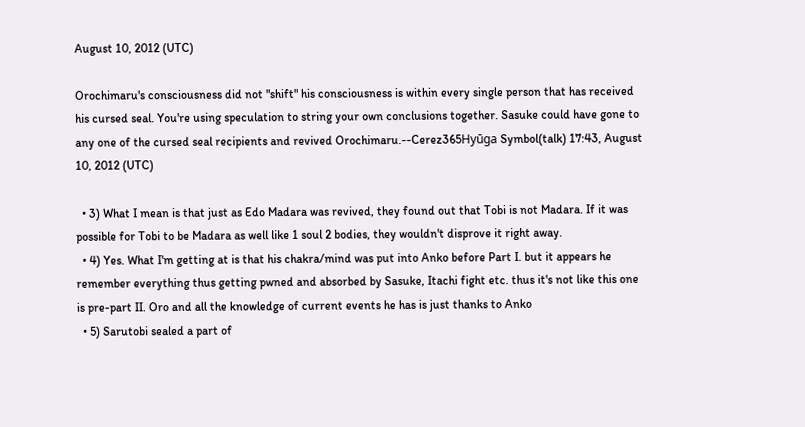August 10, 2012 (UTC)

Orochimaru's consciousness did not "shift" his consciousness is within every single person that has received his cursed seal. You're using speculation to string your own conclusions together. Sasuke could have gone to any one of the cursed seal recipients and revived Orochimaru.--Cerez365Hyūga Symbol(talk) 17:43, August 10, 2012 (UTC)

  • 3) What I mean is that just as Edo Madara was revived, they found out that Tobi is not Madara. If it was possible for Tobi to be Madara as well like 1 soul 2 bodies, they wouldn't disprove it right away.
  • 4) Yes. What I'm getting at is that his chakra/mind was put into Anko before Part I. but it appears he remember everything thus getting pwned and absorbed by Sasuke, Itachi fight etc. thus it's not like this one is pre-part II. Oro and all the knowledge of current events he has is just thanks to Anko
  • 5) Sarutobi sealed a part of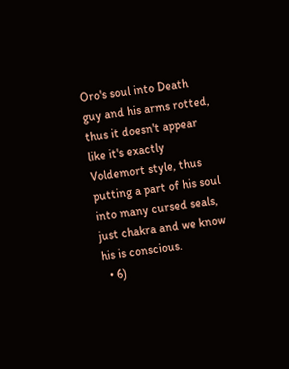Oro's soul into Death guy and his arms rotted, thus it doesn't appear like it's exactly Voldemort style, thus putting a part of his soul into many cursed seals, just chakra and we know his is conscious.
  • 6)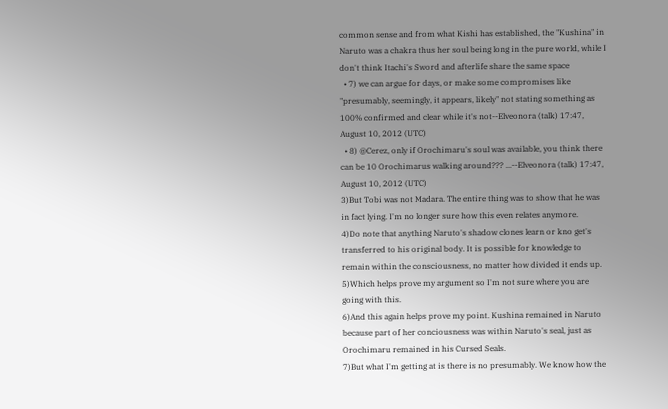common sense and from what Kishi has established, the "Kushina" in Naruto was a chakra thus her soul being long in the pure world, while I don't think Itachi's Sword and afterlife share the same space
  • 7) we can argue for days, or make some compromises like "presumably, seemingly, it appears, likely" not stating something as 100% confirmed and clear while it's not--Elveonora (talk) 17:47, August 10, 2012 (UTC)
  • 8) @Cerez, only if Orochimaru's soul was available, you think there can be 10 Orochimarus walking around??? ...--Elveonora (talk) 17:47, August 10, 2012 (UTC)
3)But Tobi was not Madara. The entire thing was to show that he was in fact lying. I'm no longer sure how this even relates anymore.
4)Do note that anything Naruto's shadow clones learn or kno get's transferred to his original body. It is possible for knowledge to remain within the consciousness, no matter how divided it ends up.
5)Which helps prove my argument so I'm not sure where you are going with this.
6)And this again helps prove my point. Kushina remained in Naruto because part of her conciousness was within Naruto's seal, just as Orochimaru remained in his Cursed Seals.
7)But what I'm getting at is there is no presumably. We know how the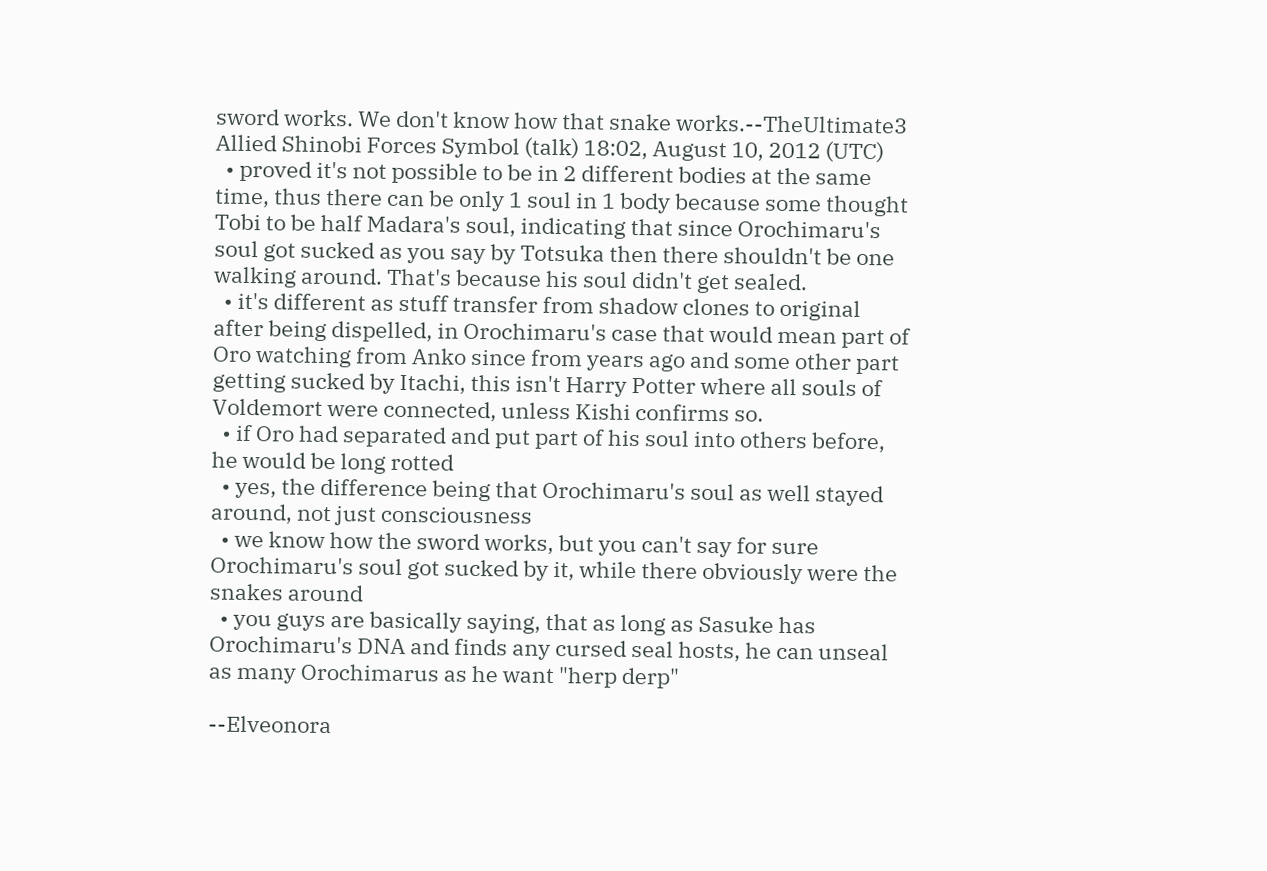sword works. We don't know how that snake works.--TheUltimate3 Allied Shinobi Forces Symbol (talk) 18:02, August 10, 2012 (UTC)
  • proved it's not possible to be in 2 different bodies at the same time, thus there can be only 1 soul in 1 body because some thought Tobi to be half Madara's soul, indicating that since Orochimaru's soul got sucked as you say by Totsuka then there shouldn't be one walking around. That's because his soul didn't get sealed.
  • it's different as stuff transfer from shadow clones to original after being dispelled, in Orochimaru's case that would mean part of Oro watching from Anko since from years ago and some other part getting sucked by Itachi, this isn't Harry Potter where all souls of Voldemort were connected, unless Kishi confirms so.
  • if Oro had separated and put part of his soul into others before, he would be long rotted
  • yes, the difference being that Orochimaru's soul as well stayed around, not just consciousness
  • we know how the sword works, but you can't say for sure Orochimaru's soul got sucked by it, while there obviously were the snakes around
  • you guys are basically saying, that as long as Sasuke has Orochimaru's DNA and finds any cursed seal hosts, he can unseal as many Orochimarus as he want "herp derp"

--Elveonora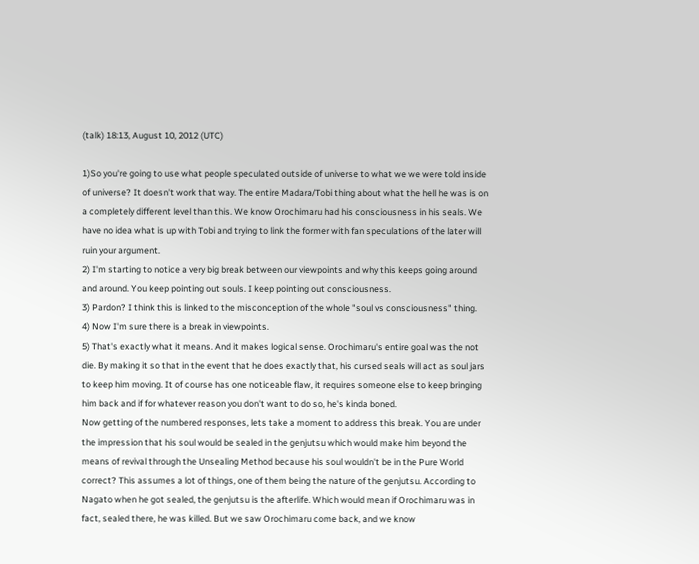(talk) 18:13, August 10, 2012 (UTC)

1)So you're going to use what people speculated outside of universe to what we we were told inside of universe? It doesn't work that way. The entire Madara/Tobi thing about what the hell he was is on a completely different level than this. We know Orochimaru had his consciousness in his seals. We have no idea what is up with Tobi and trying to link the former with fan speculations of the later will ruin your argument.
2) I'm starting to notice a very big break between our viewpoints and why this keeps going around and around. You keep pointing out souls. I keep pointing out consciousness.
3) Pardon? I think this is linked to the misconception of the whole "soul vs consciousness" thing.
4) Now I'm sure there is a break in viewpoints.
5) That's exactly what it means. And it makes logical sense. Orochimaru's entire goal was the not die. By making it so that in the event that he does exactly that, his cursed seals will act as soul jars to keep him moving. It of course has one noticeable flaw, it requires someone else to keep bringing him back and if for whatever reason you don't want to do so, he's kinda boned.
Now getting of the numbered responses, lets take a moment to address this break. You are under the impression that his soul would be sealed in the genjutsu which would make him beyond the means of revival through the Unsealing Method because his soul wouldn't be in the Pure World correct? This assumes a lot of things, one of them being the nature of the genjutsu. According to Nagato when he got sealed, the genjutsu is the afterlife. Which would mean if Orochimaru was in fact, sealed there, he was killed. But we saw Orochimaru come back, and we know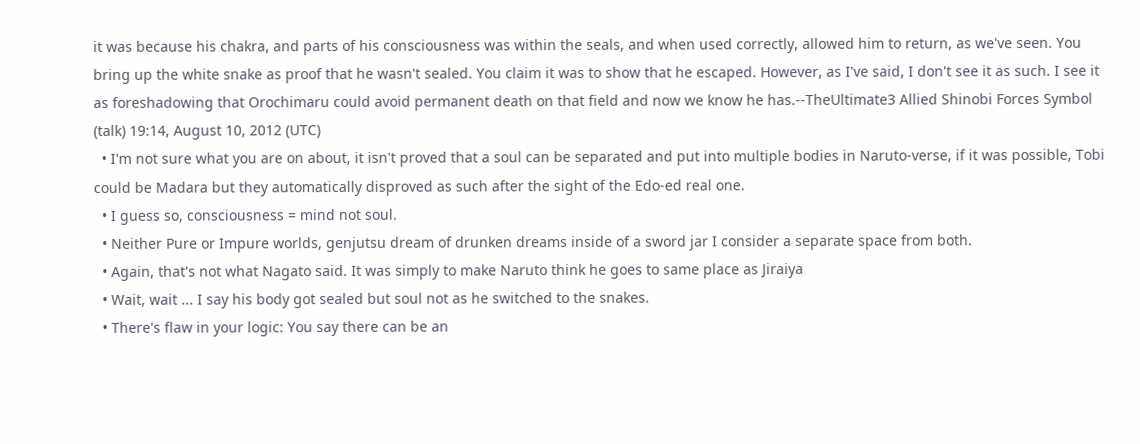it was because his chakra, and parts of his consciousness was within the seals, and when used correctly, allowed him to return, as we've seen. You bring up the white snake as proof that he wasn't sealed. You claim it was to show that he escaped. However, as I've said, I don't see it as such. I see it as foreshadowing that Orochimaru could avoid permanent death on that field and now we know he has.--TheUltimate3 Allied Shinobi Forces Symbol (talk) 19:14, August 10, 2012 (UTC)
  • I'm not sure what you are on about, it isn't proved that a soul can be separated and put into multiple bodies in Naruto-verse, if it was possible, Tobi could be Madara but they automatically disproved as such after the sight of the Edo-ed real one.
  • I guess so, consciousness = mind not soul.
  • Neither Pure or Impure worlds, genjutsu dream of drunken dreams inside of a sword jar I consider a separate space from both.
  • Again, that's not what Nagato said. It was simply to make Naruto think he goes to same place as Jiraiya
  • Wait, wait ... I say his body got sealed but soul not as he switched to the snakes.
  • There's flaw in your logic: You say there can be an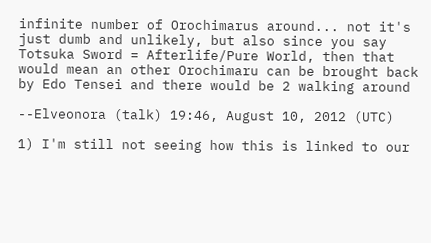infinite number of Orochimarus around... not it's just dumb and unlikely, but also since you say Totsuka Sword = Afterlife/Pure World, then that would mean an other Orochimaru can be brought back by Edo Tensei and there would be 2 walking around

--Elveonora (talk) 19:46, August 10, 2012 (UTC)

1) I'm still not seeing how this is linked to our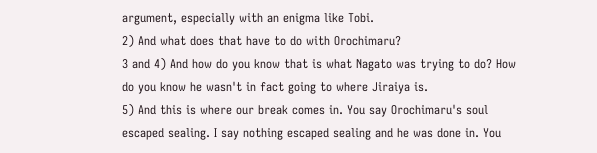argument, especially with an enigma like Tobi.
2) And what does that have to do with Orochimaru?
3 and 4) And how do you know that is what Nagato was trying to do? How do you know he wasn't in fact going to where Jiraiya is.
5) And this is where our break comes in. You say Orochimaru's soul escaped sealing. I say nothing escaped sealing and he was done in. You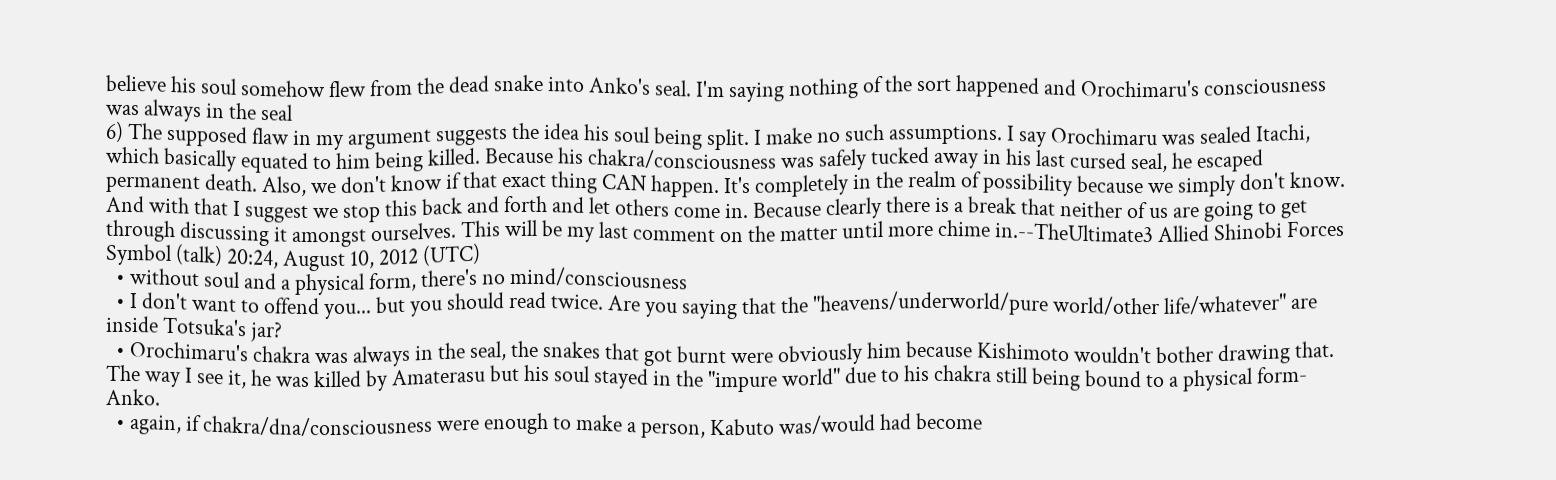believe his soul somehow flew from the dead snake into Anko's seal. I'm saying nothing of the sort happened and Orochimaru's consciousness was always in the seal
6) The supposed flaw in my argument suggests the idea his soul being split. I make no such assumptions. I say Orochimaru was sealed Itachi, which basically equated to him being killed. Because his chakra/consciousness was safely tucked away in his last cursed seal, he escaped permanent death. Also, we don't know if that exact thing CAN happen. It's completely in the realm of possibility because we simply don't know.
And with that I suggest we stop this back and forth and let others come in. Because clearly there is a break that neither of us are going to get through discussing it amongst ourselves. This will be my last comment on the matter until more chime in.--TheUltimate3 Allied Shinobi Forces Symbol (talk) 20:24, August 10, 2012 (UTC)
  • without soul and a physical form, there's no mind/consciousness
  • I don't want to offend you... but you should read twice. Are you saying that the "heavens/underworld/pure world/other life/whatever" are inside Totsuka's jar?
  • Orochimaru's chakra was always in the seal, the snakes that got burnt were obviously him because Kishimoto wouldn't bother drawing that. The way I see it, he was killed by Amaterasu but his soul stayed in the "impure world" due to his chakra still being bound to a physical form- Anko.
  • again, if chakra/dna/consciousness were enough to make a person, Kabuto was/would had become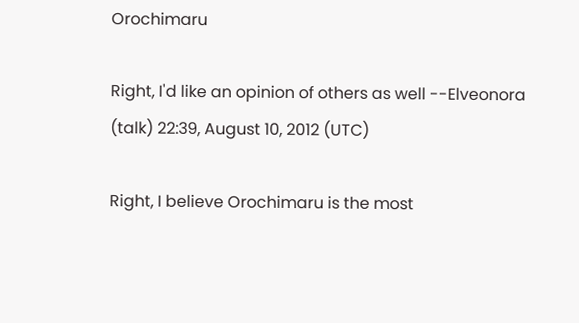Orochimaru

Right, I'd like an opinion of others as well --Elveonora (talk) 22:39, August 10, 2012 (UTC)

Right, I believe Orochimaru is the most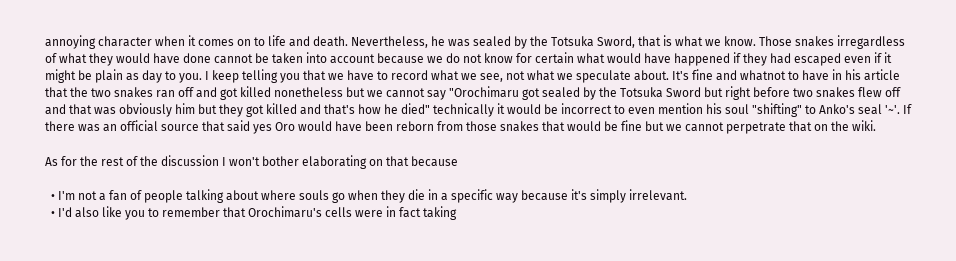annoying character when it comes on to life and death. Nevertheless, he was sealed by the Totsuka Sword, that is what we know. Those snakes irregardless of what they would have done cannot be taken into account because we do not know for certain what would have happened if they had escaped even if it might be plain as day to you. I keep telling you that we have to record what we see, not what we speculate about. It's fine and whatnot to have in his article that the two snakes ran off and got killed nonetheless but we cannot say "Orochimaru got sealed by the Totsuka Sword but right before two snakes flew off and that was obviously him but they got killed and that's how he died" technically it would be incorrect to even mention his soul "shifting" to Anko's seal '~'. If there was an official source that said yes Oro would have been reborn from those snakes that would be fine but we cannot perpetrate that on the wiki.

As for the rest of the discussion I won't bother elaborating on that because

  • I'm not a fan of people talking about where souls go when they die in a specific way because it's simply irrelevant.
  • I'd also like you to remember that Orochimaru's cells were in fact taking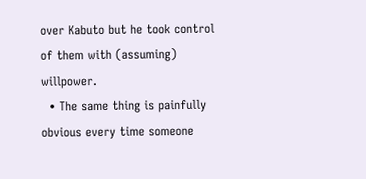over Kabuto but he took control of them with (assuming) willpower.
  • The same thing is painfully obvious every time someone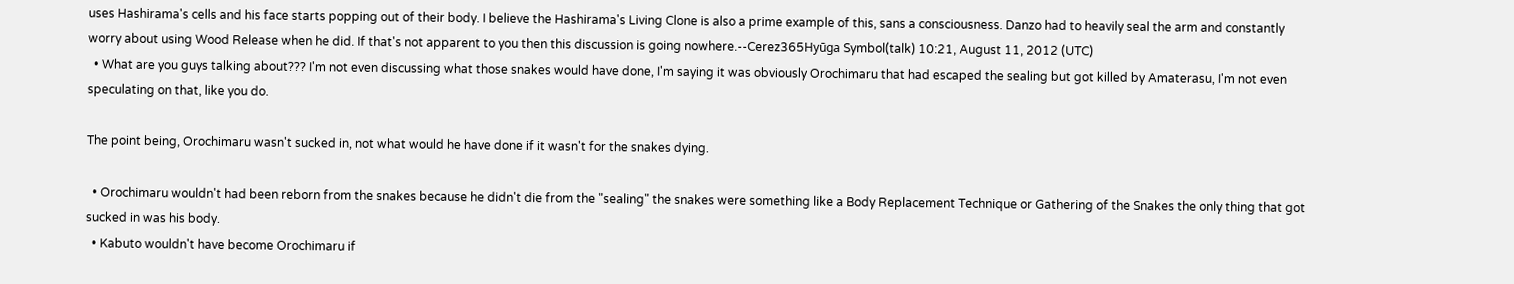uses Hashirama's cells and his face starts popping out of their body. I believe the Hashirama's Living Clone is also a prime example of this, sans a consciousness. Danzo had to heavily seal the arm and constantly worry about using Wood Release when he did. If that's not apparent to you then this discussion is going nowhere.--Cerez365Hyūga Symbol(talk) 10:21, August 11, 2012 (UTC)
  • What are you guys talking about??? I'm not even discussing what those snakes would have done, I'm saying it was obviously Orochimaru that had escaped the sealing but got killed by Amaterasu, I'm not even speculating on that, like you do.

The point being, Orochimaru wasn't sucked in, not what would he have done if it wasn't for the snakes dying.

  • Orochimaru wouldn't had been reborn from the snakes because he didn't die from the "sealing" the snakes were something like a Body Replacement Technique or Gathering of the Snakes the only thing that got sucked in was his body.
  • Kabuto wouldn't have become Orochimaru if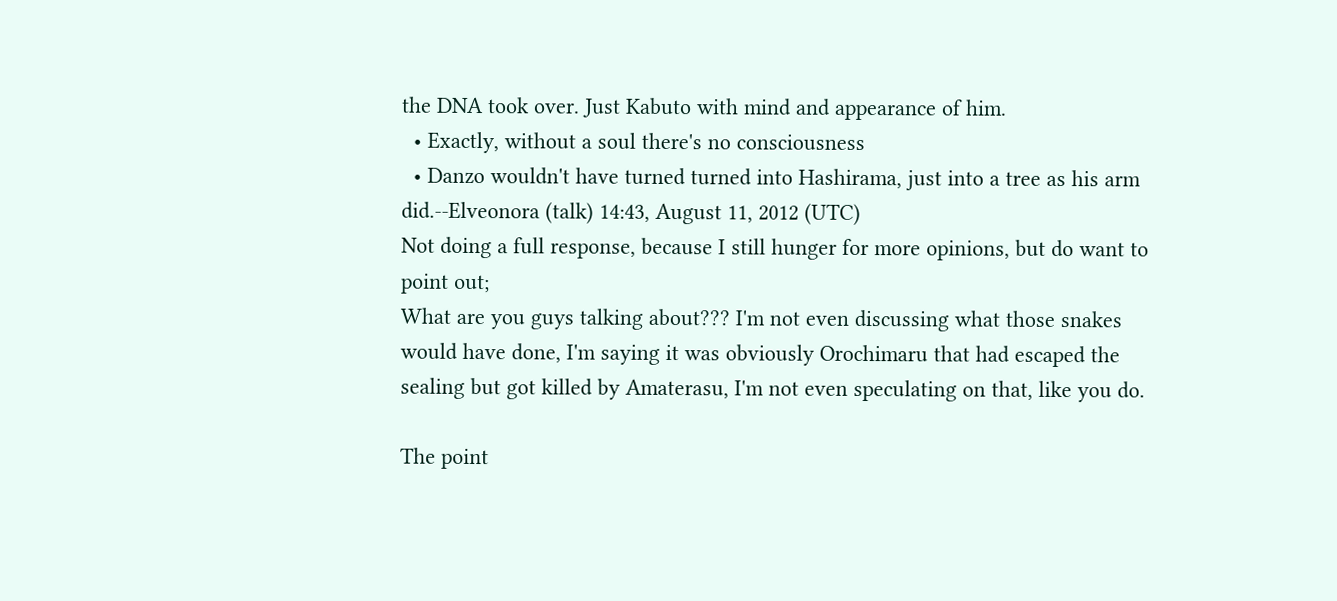the DNA took over. Just Kabuto with mind and appearance of him.
  • Exactly, without a soul there's no consciousness
  • Danzo wouldn't have turned turned into Hashirama, just into a tree as his arm did.--Elveonora (talk) 14:43, August 11, 2012 (UTC)
Not doing a full response, because I still hunger for more opinions, but do want to point out;
What are you guys talking about??? I'm not even discussing what those snakes would have done, I'm saying it was obviously Orochimaru that had escaped the sealing but got killed by Amaterasu, I'm not even speculating on that, like you do.

The point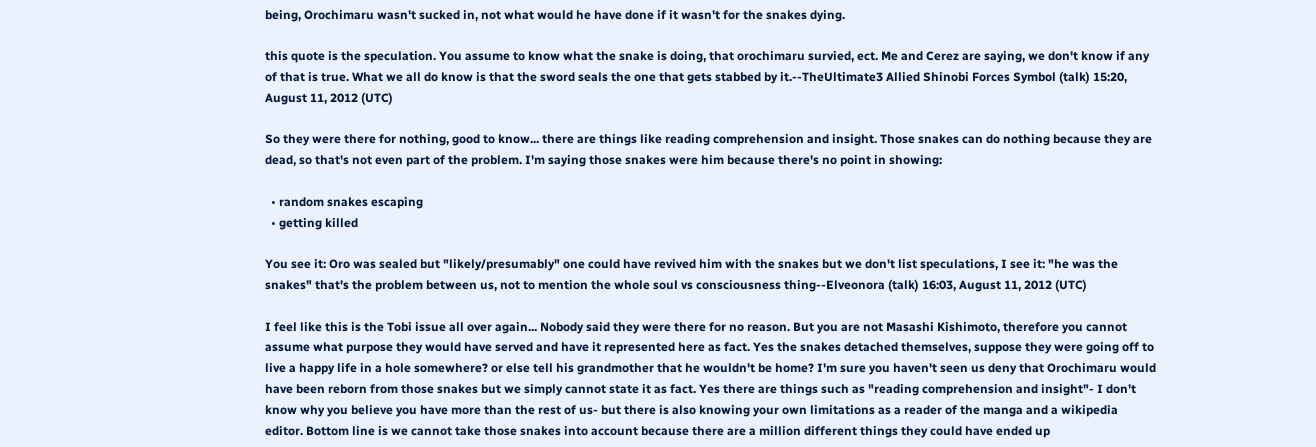being, Orochimaru wasn't sucked in, not what would he have done if it wasn't for the snakes dying.

this quote is the speculation. You assume to know what the snake is doing, that orochimaru survied, ect. Me and Cerez are saying, we don't know if any of that is true. What we all do know is that the sword seals the one that gets stabbed by it.--TheUltimate3 Allied Shinobi Forces Symbol (talk) 15:20, August 11, 2012 (UTC)

So they were there for nothing, good to know... there are things like reading comprehension and insight. Those snakes can do nothing because they are dead, so that's not even part of the problem. I'm saying those snakes were him because there's no point in showing:

  • random snakes escaping
  • getting killed

You see it: Oro was sealed but "likely/presumably" one could have revived him with the snakes but we don't list speculations, I see it: "he was the snakes" that's the problem between us, not to mention the whole soul vs consciousness thing--Elveonora (talk) 16:03, August 11, 2012 (UTC)

I feel like this is the Tobi issue all over again... Nobody said they were there for no reason. But you are not Masashi Kishimoto, therefore you cannot assume what purpose they would have served and have it represented here as fact. Yes the snakes detached themselves, suppose they were going off to live a happy life in a hole somewhere? or else tell his grandmother that he wouldn't be home? I'm sure you haven't seen us deny that Orochimaru would have been reborn from those snakes but we simply cannot state it as fact. Yes there are things such as "reading comprehension and insight"- I don't know why you believe you have more than the rest of us- but there is also knowing your own limitations as a reader of the manga and a wikipedia editor. Bottom line is we cannot take those snakes into account because there are a million different things they could have ended up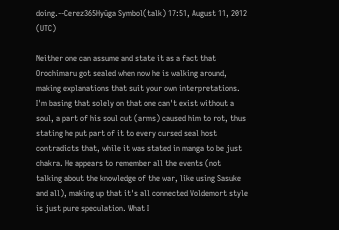doing.--Cerez365Hyūga Symbol(talk) 17:51, August 11, 2012 (UTC)

Neither one can assume and state it as a fact that Orochimaru got sealed when now he is walking around, making explanations that suit your own interpretations. I'm basing that solely on that one can't exist without a soul, a part of his soul cut (arms) caused him to rot, thus stating he put part of it to every cursed seal host contradicts that, while it was stated in manga to be just chakra. He appears to remember all the events (not talking about the knowledge of the war, like using Sasuke and all), making up that it's all connected Voldemort style is just pure speculation. What I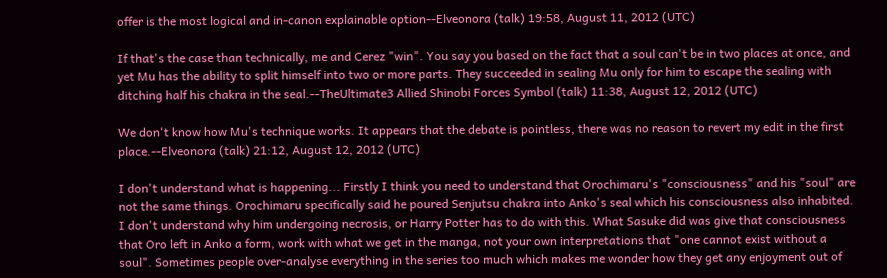offer is the most logical and in-canon explainable option--Elveonora (talk) 19:58, August 11, 2012 (UTC)

If that's the case than technically, me and Cerez "win". You say you based on the fact that a soul can't be in two places at once, and yet Mu has the ability to split himself into two or more parts. They succeeded in sealing Mu only for him to escape the sealing with ditching half his chakra in the seal.--TheUltimate3 Allied Shinobi Forces Symbol (talk) 11:38, August 12, 2012 (UTC)

We don't know how Mu's technique works. It appears that the debate is pointless, there was no reason to revert my edit in the first place.--Elveonora (talk) 21:12, August 12, 2012 (UTC)

I don't understand what is happening... Firstly I think you need to understand that Orochimaru's "consciousness" and his "soul" are not the same things. Orochimaru specifically said he poured Senjutsu chakra into Anko's seal which his consciousness also inhabited. I don't understand why him undergoing necrosis, or Harry Potter has to do with this. What Sasuke did was give that consciousness that Oro left in Anko a form, work with what we get in the manga, not your own interpretations that "one cannot exist without a soul". Sometimes people over-analyse everything in the series too much which makes me wonder how they get any enjoyment out of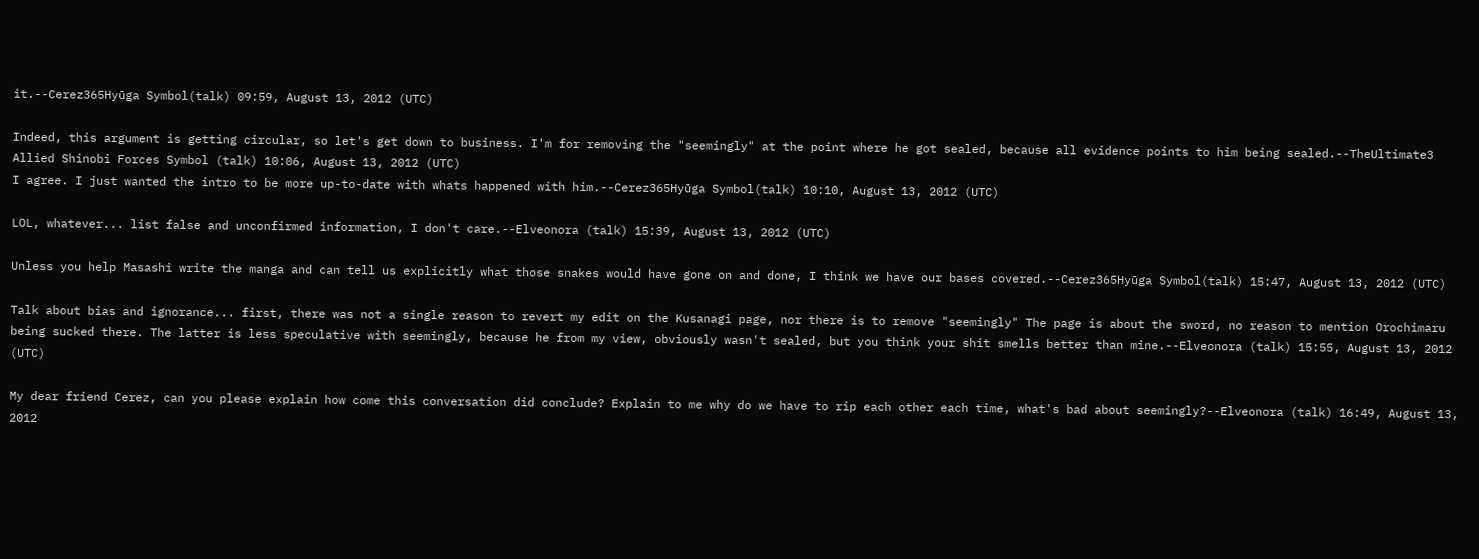it.--Cerez365Hyūga Symbol(talk) 09:59, August 13, 2012 (UTC)

Indeed, this argument is getting circular, so let's get down to business. I'm for removing the "seemingly" at the point where he got sealed, because all evidence points to him being sealed.--TheUltimate3 Allied Shinobi Forces Symbol (talk) 10:06, August 13, 2012 (UTC)
I agree. I just wanted the intro to be more up-to-date with whats happened with him.--Cerez365Hyūga Symbol(talk) 10:10, August 13, 2012 (UTC)

LOL, whatever... list false and unconfirmed information, I don't care.--Elveonora (talk) 15:39, August 13, 2012 (UTC)

Unless you help Masashi write the manga and can tell us explicitly what those snakes would have gone on and done, I think we have our bases covered.--Cerez365Hyūga Symbol(talk) 15:47, August 13, 2012 (UTC)

Talk about bias and ignorance... first, there was not a single reason to revert my edit on the Kusanagi page, nor there is to remove "seemingly" The page is about the sword, no reason to mention Orochimaru being sucked there. The latter is less speculative with seemingly, because he from my view, obviously wasn't sealed, but you think your shit smells better than mine.--Elveonora (talk) 15:55, August 13, 2012 (UTC)

My dear friend Cerez, can you please explain how come this conversation did conclude? Explain to me why do we have to rip each other each time, what's bad about seemingly?--Elveonora (talk) 16:49, August 13, 2012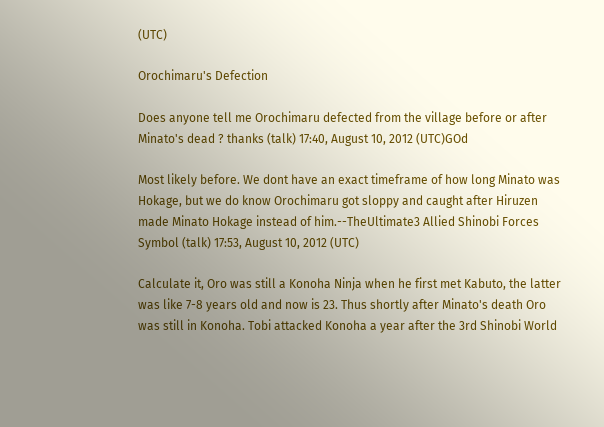(UTC)

Orochimaru's Defection

Does anyone tell me Orochimaru defected from the village before or after Minato's dead ? thanks (talk) 17:40, August 10, 2012 (UTC)GOd

Most likely before. We dont have an exact timeframe of how long Minato was Hokage, but we do know Orochimaru got sloppy and caught after Hiruzen made Minato Hokage instead of him.--TheUltimate3 Allied Shinobi Forces Symbol (talk) 17:53, August 10, 2012 (UTC)

Calculate it, Oro was still a Konoha Ninja when he first met Kabuto, the latter was like 7-8 years old and now is 23. Thus shortly after Minato's death Oro was still in Konoha. Tobi attacked Konoha a year after the 3rd Shinobi World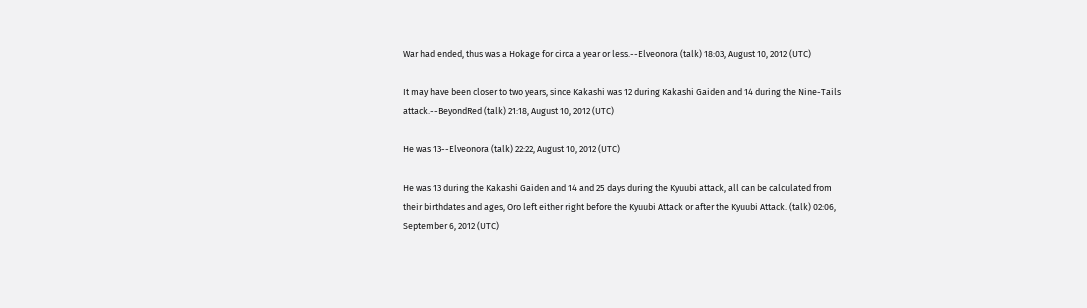War had ended, thus was a Hokage for circa a year or less.--Elveonora (talk) 18:03, August 10, 2012 (UTC)

It may have been closer to two years, since Kakashi was 12 during Kakashi Gaiden and 14 during the Nine-Tails attack.--BeyondRed (talk) 21:18, August 10, 2012 (UTC)

He was 13--Elveonora (talk) 22:22, August 10, 2012 (UTC)

He was 13 during the Kakashi Gaiden and 14 and 25 days during the Kyuubi attack, all can be calculated from their birthdates and ages, Oro left either right before the Kyuubi Attack or after the Kyuubi Attack. (talk) 02:06, September 6, 2012 (UTC)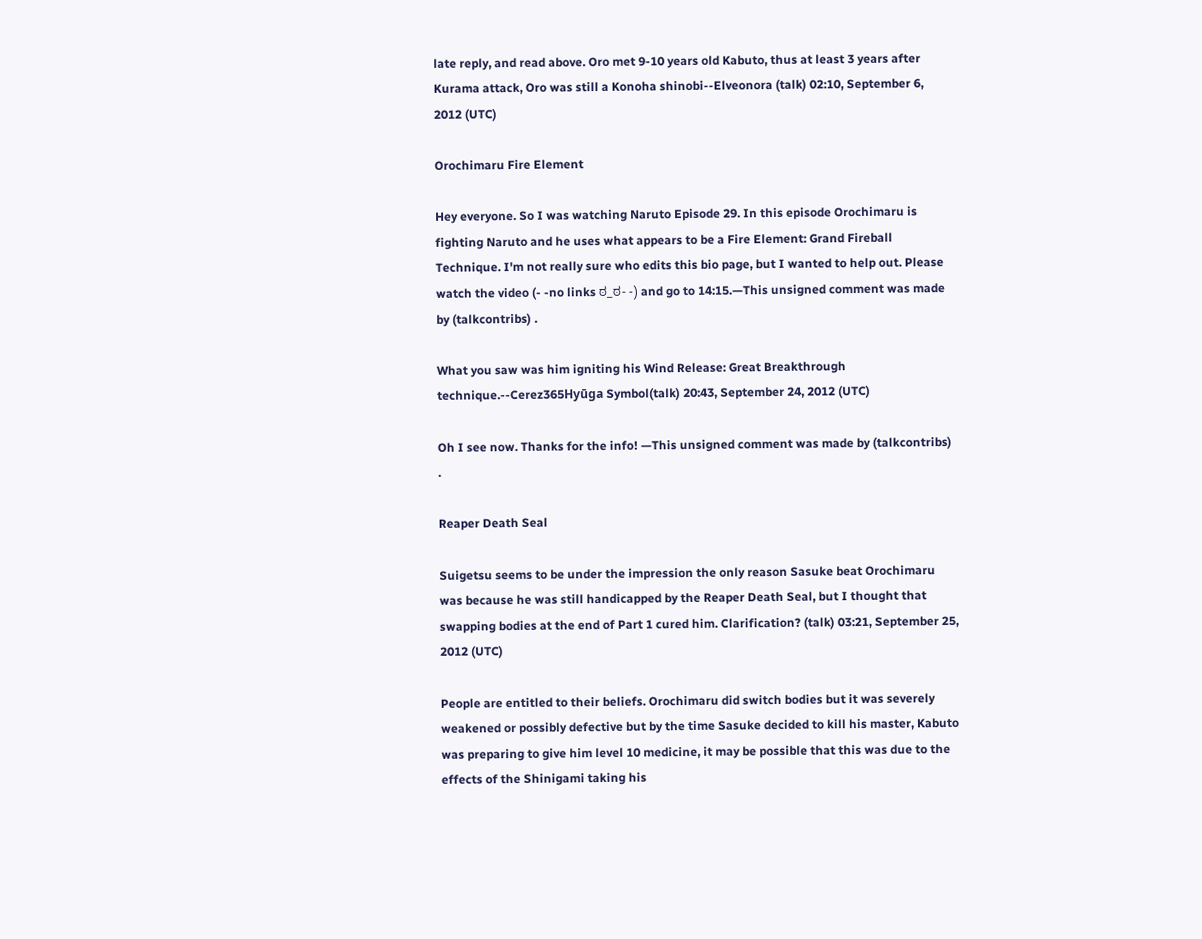late reply, and read above. Oro met 9-10 years old Kabuto, thus at least 3 years after Kurama attack, Oro was still a Konoha shinobi--Elveonora (talk) 02:10, September 6, 2012 (UTC)

Orochimaru Fire Element

Hey everyone. So I was watching Naruto Episode 29. In this episode Orochimaru is fighting Naruto and he uses what appears to be a Fire Element: Grand Fireball Technique. I'm not really sure who edits this bio page, but I wanted to help out. Please watch the video (- -no links ಠ_ಠ- -) and go to 14:15.—This unsigned comment was made by (talkcontribs) .

What you saw was him igniting his Wind Release: Great Breakthrough technique.--Cerez365Hyūga Symbol(talk) 20:43, September 24, 2012 (UTC)

Oh I see now. Thanks for the info! —This unsigned comment was made by (talkcontribs) .

Reaper Death Seal

Suigetsu seems to be under the impression the only reason Sasuke beat Orochimaru was because he was still handicapped by the Reaper Death Seal, but I thought that swapping bodies at the end of Part 1 cured him. Clarification? (talk) 03:21, September 25, 2012 (UTC)

People are entitled to their beliefs. Orochimaru did switch bodies but it was severely weakened or possibly defective but by the time Sasuke decided to kill his master, Kabuto was preparing to give him level 10 medicine, it may be possible that this was due to the effects of the Shinigami taking his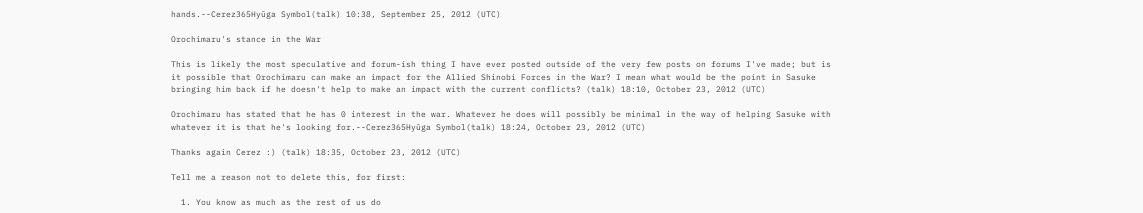hands.--Cerez365Hyūga Symbol(talk) 10:38, September 25, 2012 (UTC)

Orochimaru's stance in the War

This is likely the most speculative and forum-ish thing I have ever posted outside of the very few posts on forums I've made; but is it possible that Orochimaru can make an impact for the Allied Shinobi Forces in the War? I mean what would be the point in Sasuke bringing him back if he doesn't help to make an impact with the current conflicts? (talk) 18:10, October 23, 2012 (UTC)

Orochimaru has stated that he has 0 interest in the war. Whatever he does will possibly be minimal in the way of helping Sasuke with whatever it is that he's looking for.--Cerez365Hyūga Symbol(talk) 18:24, October 23, 2012 (UTC)

Thanks again Cerez :) (talk) 18:35, October 23, 2012 (UTC)

Tell me a reason not to delete this, for first:

  1. You know as much as the rest of us do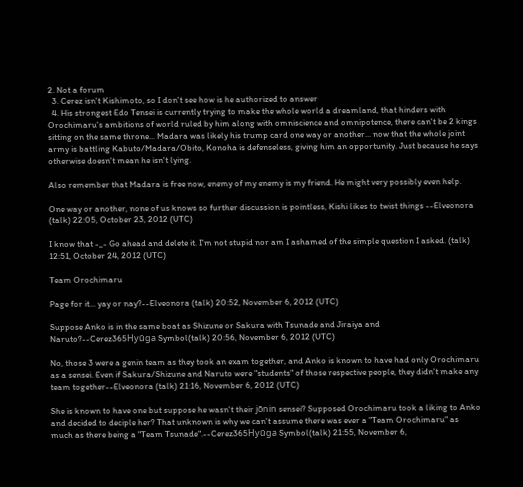2. Not a forum
  3. Cerez isn't Kishimoto, so I don't see how is he authorized to answer
  4. His strongest Edo Tensei is currently trying to make the whole world a dreamland, that hinders with Orochimaru's ambitions of world ruled by him along with omniscience and omnipotence, there can't be 2 kings sitting on the same throne... Madara was likely his trump card one way or another... now that the whole joint army is battling Kabuto/Madara/Obito, Konoha is defenseless, giving him an opportunity. Just because he says otherwise doesn't mean he isn't lying.

Also remember that Madara is free now, enemy of my enemy is my friend. He might very possibly even help.

One way or another, none of us knows so further discussion is pointless, Kishi likes to twist things --Elveonora (talk) 22:05, October 23, 2012 (UTC)

I know that -_- Go ahead and delete it. I'm not stupid nor am I ashamed of the simple question I asked. (talk) 12:51, October 24, 2012 (UTC)

Team Orochimaru

Page for it... yay or nay?--Elveonora (talk) 20:52, November 6, 2012 (UTC)

Suppose Anko is in the same boat as Shizune or Sakura with Tsunade and Jiraiya and Naruto?--Cerez365Hyūga Symbol(talk) 20:56, November 6, 2012 (UTC)

No, those 3 were a genin team as they took an exam together, and Anko is known to have had only Orochimaru as a sensei. Even if Sakura/Shizune and Naruto were "students" of those respective people, they didn't make any team together--Elveonora (talk) 21:16, November 6, 2012 (UTC)

She is known to have one but suppose he wasn't their jōnin sensei? Supposed Orochimaru took a liking to Anko and decided to deciple her? That unknown is why we can't assume there was ever a "Team Orochimaru" as much as there being a "Team Tsunade".--Cerez365Hyūga Symbol(talk) 21:55, November 6,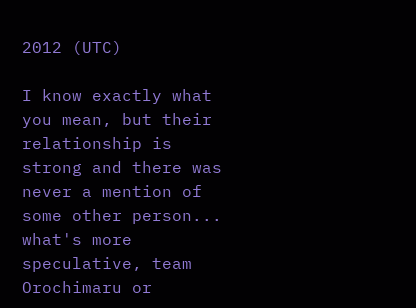2012 (UTC)

I know exactly what you mean, but their relationship is strong and there was never a mention of some other person... what's more speculative, team Orochimaru or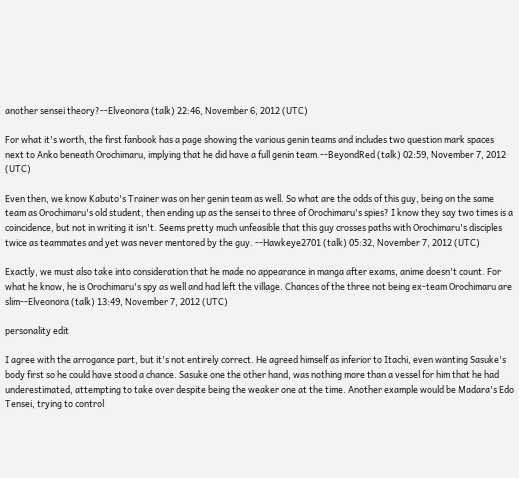another sensei theory?--Elveonora (talk) 22:46, November 6, 2012 (UTC)

For what it's worth, the first fanbook has a page showing the various genin teams and includes two question mark spaces next to Anko beneath Orochimaru, implying that he did have a full genin team.--BeyondRed (talk) 02:59, November 7, 2012 (UTC)

Even then, we know Kabuto's Trainer was on her genin team as well. So what are the odds of this guy, being on the same team as Orochimaru's old student, then ending up as the sensei to three of Orochimaru's spies? I know they say two times is a coincidence, but not in writing it isn't. Seems pretty much unfeasible that this guy crosses paths with Orochimaru's disciples twice as teammates and yet was never mentored by the guy. --Hawkeye2701 (talk) 05:32, November 7, 2012 (UTC)

Exactly, we must also take into consideration that he made no appearance in manga after exams, anime doesn't count. For what he know, he is Orochimaru's spy as well and had left the village. Chances of the three not being ex-team Orochimaru are slim--Elveonora (talk) 13:49, November 7, 2012 (UTC)

personality edit

I agree with the arrogance part, but it's not entirely correct. He agreed himself as inferior to Itachi, even wanting Sasuke's body first so he could have stood a chance. Sasuke one the other hand, was nothing more than a vessel for him that he had underestimated, attempting to take over despite being the weaker one at the time. Another example would be Madara's Edo Tensei, trying to control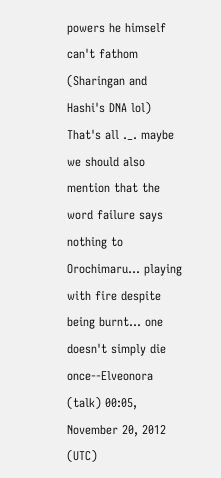powers he himself can't fathom (Sharingan and Hashi's DNA lol) That's all ._. maybe we should also mention that the word failure says nothing to Orochimaru... playing with fire despite being burnt... one doesn't simply die once--Elveonora (talk) 00:05, November 20, 2012 (UTC)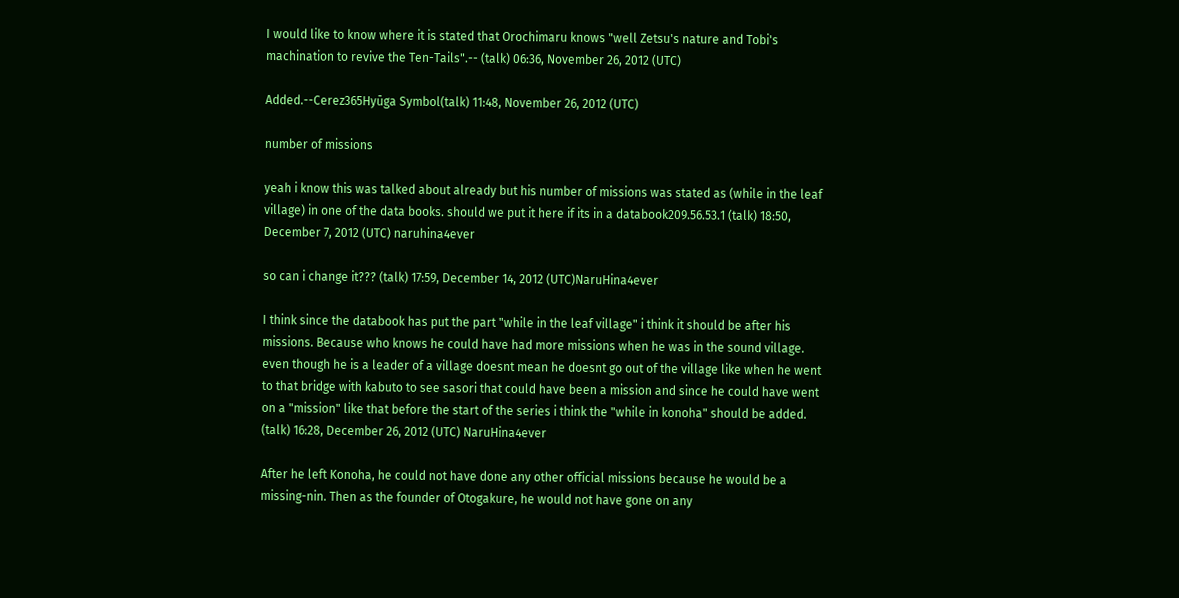I would like to know where it is stated that Orochimaru knows "well Zetsu's nature and Tobi's machination to revive the Ten-Tails".-- (talk) 06:36, November 26, 2012 (UTC)

Added.--Cerez365Hyūga Symbol(talk) 11:48, November 26, 2012 (UTC)

number of missions

yeah i know this was talked about already but his number of missions was stated as (while in the leaf village) in one of the data books. should we put it here if its in a databook209.56.53.1 (talk) 18:50, December 7, 2012 (UTC) naruhina4ever

so can i change it??? (talk) 17:59, December 14, 2012 (UTC)NaruHina4ever

I think since the databook has put the part "while in the leaf village" i think it should be after his missions. Because who knows he could have had more missions when he was in the sound village. even though he is a leader of a village doesnt mean he doesnt go out of the village like when he went to that bridge with kabuto to see sasori that could have been a mission and since he could have went on a "mission" like that before the start of the series i think the "while in konoha" should be added. (talk) 16:28, December 26, 2012 (UTC) NaruHina4ever

After he left Konoha, he could not have done any other official missions because he would be a missing-nin. Then as the founder of Otogakure, he would not have gone on any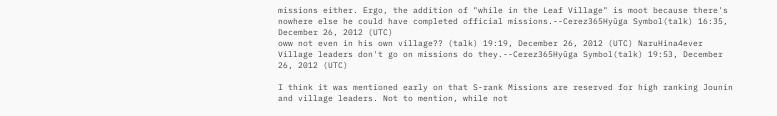missions either. Ergo, the addition of "while in the Leaf Village" is moot because there's nowhere else he could have completed official missions.--Cerez365Hyūga Symbol(talk) 16:35, December 26, 2012 (UTC)
oww not even in his own village?? (talk) 19:19, December 26, 2012 (UTC) NaruHina4ever
Village leaders don't go on missions do they.--Cerez365Hyūga Symbol(talk) 19:53, December 26, 2012 (UTC)

I think it was mentioned early on that S-rank Missions are reserved for high ranking Jounin and village leaders. Not to mention, while not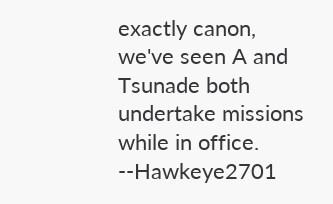exactly canon, we've seen A and Tsunade both undertake missions while in office. --Hawkeye2701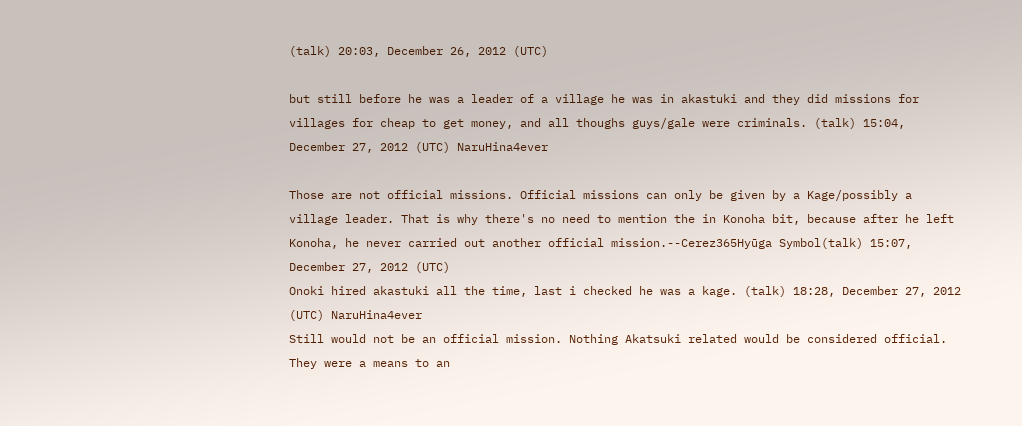(talk) 20:03, December 26, 2012 (UTC)

but still before he was a leader of a village he was in akastuki and they did missions for villages for cheap to get money, and all thoughs guys/gale were criminals. (talk) 15:04, December 27, 2012 (UTC) NaruHina4ever

Those are not official missions. Official missions can only be given by a Kage/possibly a village leader. That is why there's no need to mention the in Konoha bit, because after he left Konoha, he never carried out another official mission.--Cerez365Hyūga Symbol(talk) 15:07, December 27, 2012 (UTC)
Onoki hired akastuki all the time, last i checked he was a kage. (talk) 18:28, December 27, 2012 (UTC) NaruHina4ever
Still would not be an official mission. Nothing Akatsuki related would be considered official. They were a means to an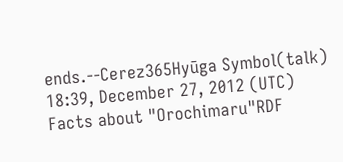ends.--Cerez365Hyūga Symbol(talk) 18:39, December 27, 2012 (UTC)
Facts about "Orochimaru"RDF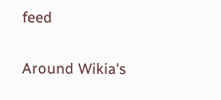feed

Around Wikia's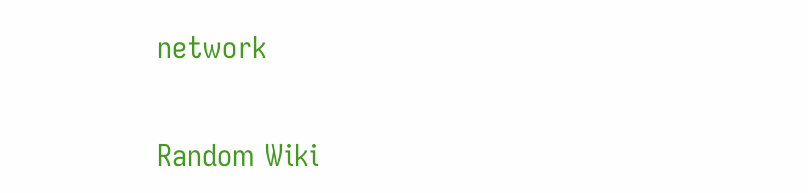network

Random Wiki